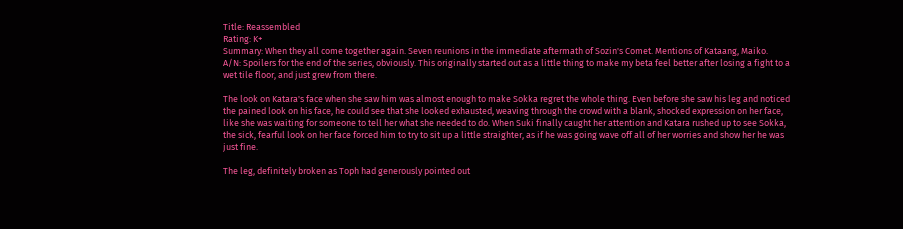Title: Reassembled
Rating: K+
Summary: When they all come together again. Seven reunions in the immediate aftermath of Sozin's Comet. Mentions of Kataang, Maiko.
A/N: Spoilers for the end of the series, obviously. This originally started out as a little thing to make my beta feel better after losing a fight to a wet tile floor, and just grew from there.

The look on Katara's face when she saw him was almost enough to make Sokka regret the whole thing. Even before she saw his leg and noticed the pained look on his face, he could see that she looked exhausted, weaving through the crowd with a blank, shocked expression on her face, like she was waiting for someone to tell her what she needed to do. When Suki finally caught her attention and Katara rushed up to see Sokka, the sick, fearful look on her face forced him to try to sit up a little straighter, as if he was going wave off all of her worries and show her he was just fine.

The leg, definitely broken as Toph had generously pointed out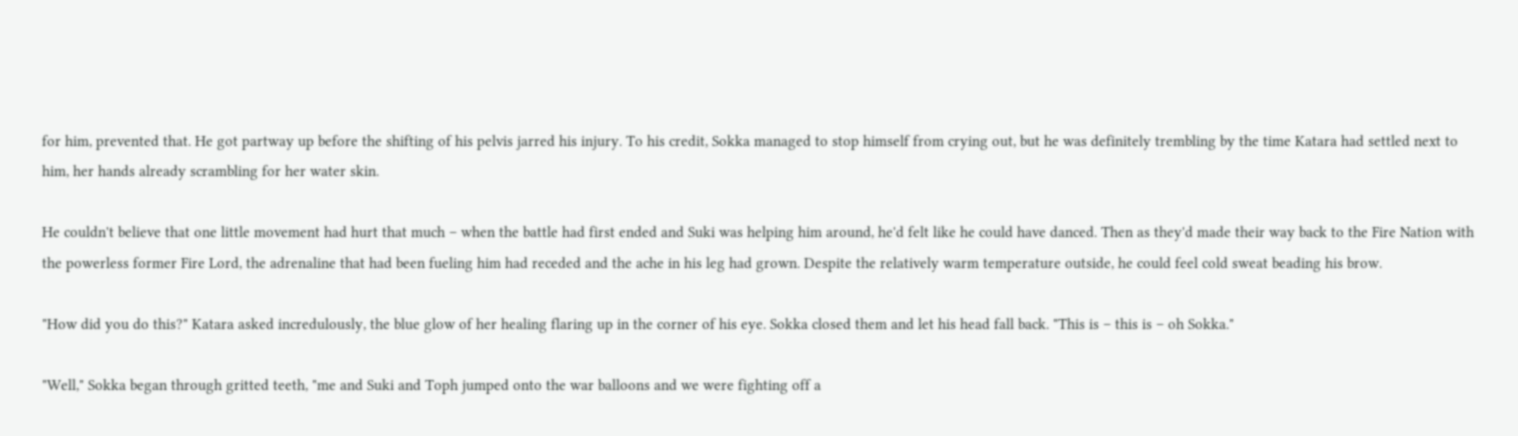for him, prevented that. He got partway up before the shifting of his pelvis jarred his injury. To his credit, Sokka managed to stop himself from crying out, but he was definitely trembling by the time Katara had settled next to him, her hands already scrambling for her water skin.

He couldn't believe that one little movement had hurt that much – when the battle had first ended and Suki was helping him around, he'd felt like he could have danced. Then as they'd made their way back to the Fire Nation with the powerless former Fire Lord, the adrenaline that had been fueling him had receded and the ache in his leg had grown. Despite the relatively warm temperature outside, he could feel cold sweat beading his brow.

"How did you do this?" Katara asked incredulously, the blue glow of her healing flaring up in the corner of his eye. Sokka closed them and let his head fall back. "This is – this is – oh Sokka."

"Well," Sokka began through gritted teeth, "me and Suki and Toph jumped onto the war balloons and we were fighting off a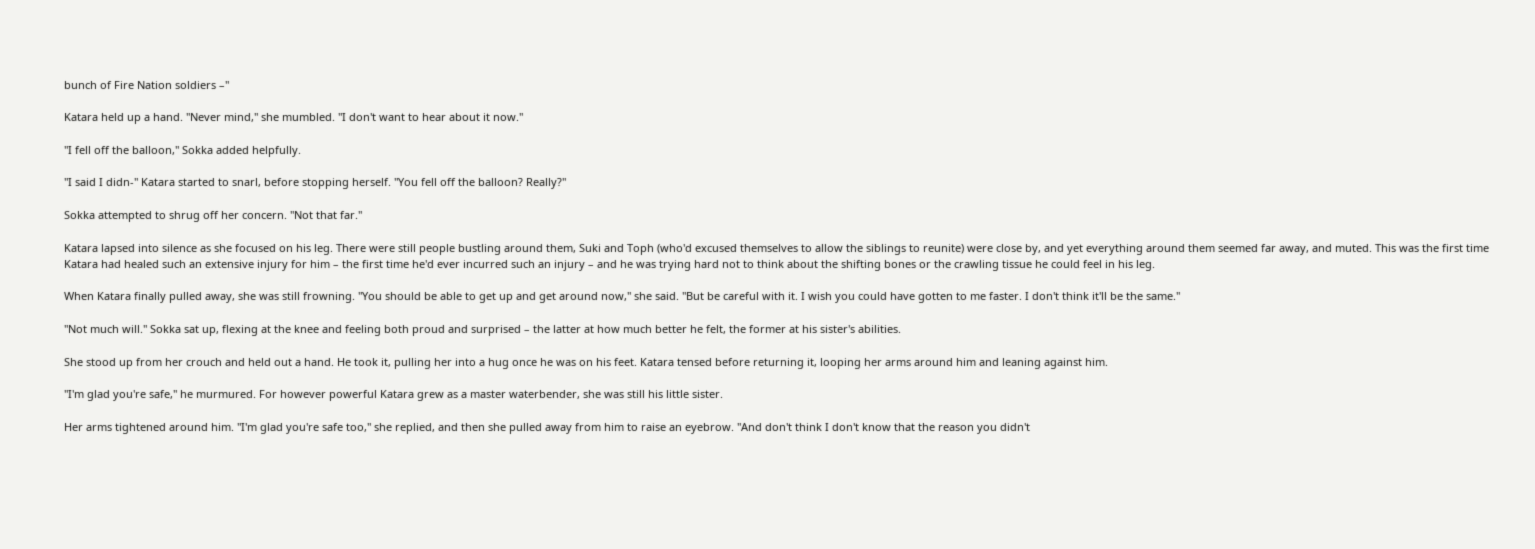bunch of Fire Nation soldiers –"

Katara held up a hand. "Never mind," she mumbled. "I don't want to hear about it now."

"I fell off the balloon," Sokka added helpfully.

"I said I didn-" Katara started to snarl, before stopping herself. "You fell off the balloon? Really?"

Sokka attempted to shrug off her concern. "Not that far."

Katara lapsed into silence as she focused on his leg. There were still people bustling around them, Suki and Toph (who'd excused themselves to allow the siblings to reunite) were close by, and yet everything around them seemed far away, and muted. This was the first time Katara had healed such an extensive injury for him – the first time he'd ever incurred such an injury – and he was trying hard not to think about the shifting bones or the crawling tissue he could feel in his leg.

When Katara finally pulled away, she was still frowning. "You should be able to get up and get around now," she said. "But be careful with it. I wish you could have gotten to me faster. I don't think it'll be the same."

"Not much will." Sokka sat up, flexing at the knee and feeling both proud and surprised – the latter at how much better he felt, the former at his sister's abilities.

She stood up from her crouch and held out a hand. He took it, pulling her into a hug once he was on his feet. Katara tensed before returning it, looping her arms around him and leaning against him.

"I'm glad you're safe," he murmured. For however powerful Katara grew as a master waterbender, she was still his little sister.

Her arms tightened around him. "I'm glad you're safe too," she replied, and then she pulled away from him to raise an eyebrow. "And don't think I don't know that the reason you didn't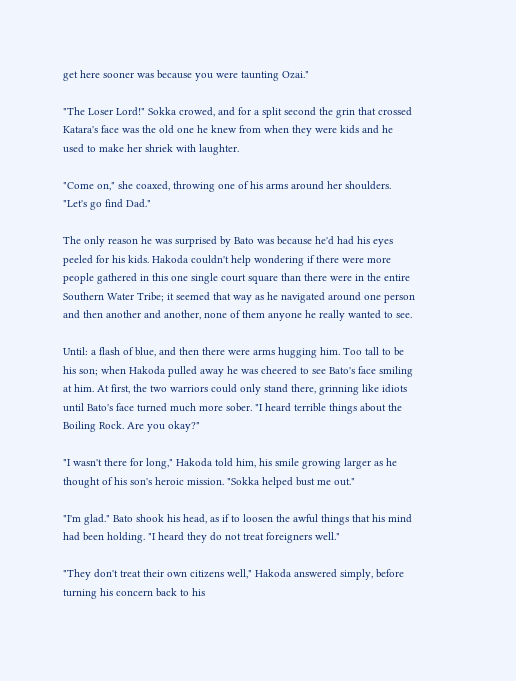get here sooner was because you were taunting Ozai."

"The Loser Lord!" Sokka crowed, and for a split second the grin that crossed Katara's face was the old one he knew from when they were kids and he used to make her shriek with laughter.

"Come on," she coaxed, throwing one of his arms around her shoulders. "Let's go find Dad."

The only reason he was surprised by Bato was because he'd had his eyes peeled for his kids. Hakoda couldn't help wondering if there were more people gathered in this one single court square than there were in the entire Southern Water Tribe; it seemed that way as he navigated around one person and then another and another, none of them anyone he really wanted to see.

Until: a flash of blue, and then there were arms hugging him. Too tall to be his son; when Hakoda pulled away he was cheered to see Bato's face smiling at him. At first, the two warriors could only stand there, grinning like idiots until Bato's face turned much more sober. "I heard terrible things about the Boiling Rock. Are you okay?"

"I wasn't there for long," Hakoda told him, his smile growing larger as he thought of his son's heroic mission. "Sokka helped bust me out."

"I'm glad." Bato shook his head, as if to loosen the awful things that his mind had been holding. "I heard they do not treat foreigners well."

"They don't treat their own citizens well," Hakoda answered simply, before turning his concern back to his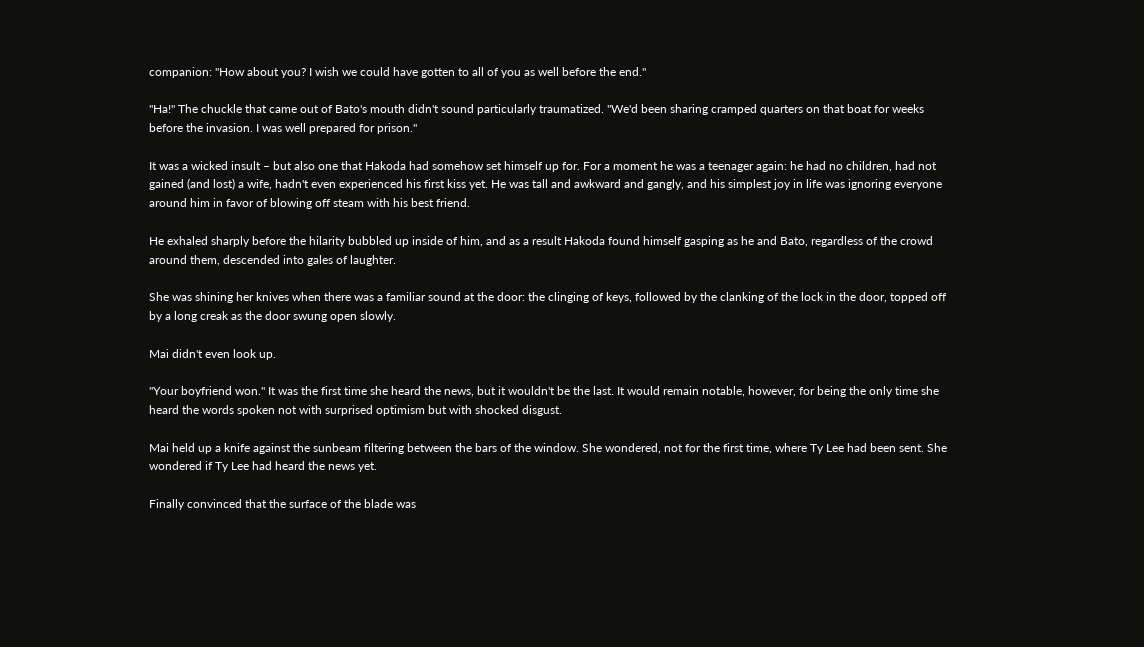companion: "How about you? I wish we could have gotten to all of you as well before the end."

"Ha!" The chuckle that came out of Bato's mouth didn't sound particularly traumatized. "We'd been sharing cramped quarters on that boat for weeks before the invasion. I was well prepared for prison."

It was a wicked insult – but also one that Hakoda had somehow set himself up for. For a moment he was a teenager again: he had no children, had not gained (and lost) a wife, hadn't even experienced his first kiss yet. He was tall and awkward and gangly, and his simplest joy in life was ignoring everyone around him in favor of blowing off steam with his best friend.

He exhaled sharply before the hilarity bubbled up inside of him, and as a result Hakoda found himself gasping as he and Bato, regardless of the crowd around them, descended into gales of laughter.

She was shining her knives when there was a familiar sound at the door: the clinging of keys, followed by the clanking of the lock in the door, topped off by a long creak as the door swung open slowly.

Mai didn't even look up.

"Your boyfriend won." It was the first time she heard the news, but it wouldn't be the last. It would remain notable, however, for being the only time she heard the words spoken not with surprised optimism but with shocked disgust.

Mai held up a knife against the sunbeam filtering between the bars of the window. She wondered, not for the first time, where Ty Lee had been sent. She wondered if Ty Lee had heard the news yet.

Finally convinced that the surface of the blade was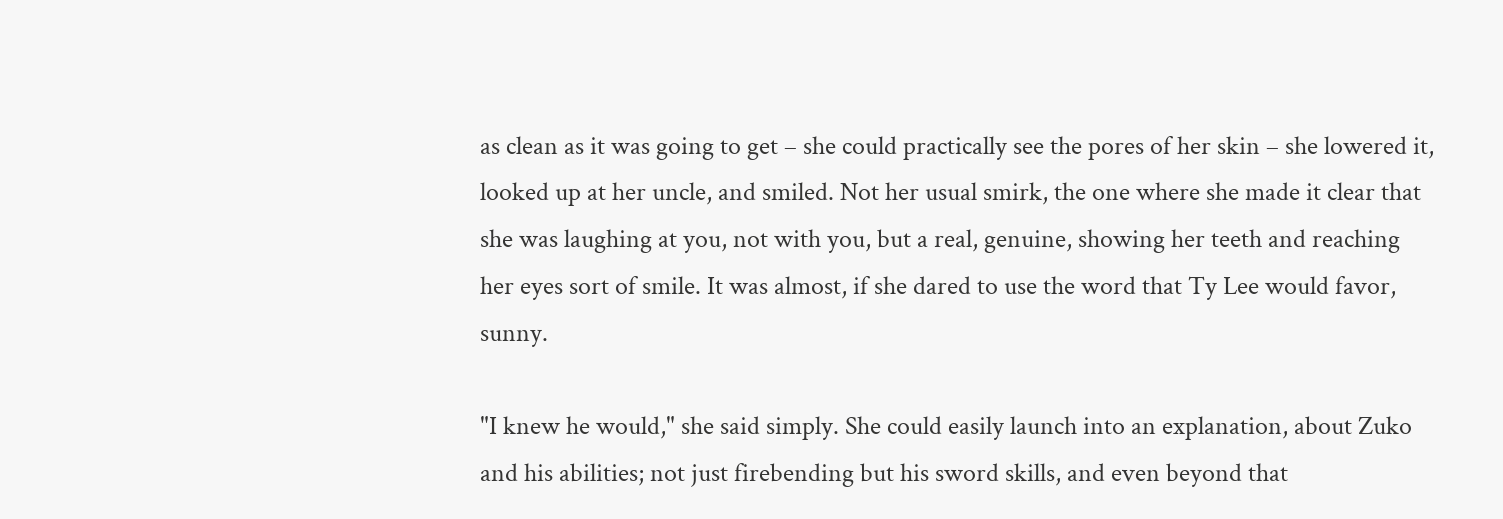as clean as it was going to get – she could practically see the pores of her skin – she lowered it, looked up at her uncle, and smiled. Not her usual smirk, the one where she made it clear that she was laughing at you, not with you, but a real, genuine, showing her teeth and reaching her eyes sort of smile. It was almost, if she dared to use the word that Ty Lee would favor, sunny.

"I knew he would," she said simply. She could easily launch into an explanation, about Zuko and his abilities; not just firebending but his sword skills, and even beyond that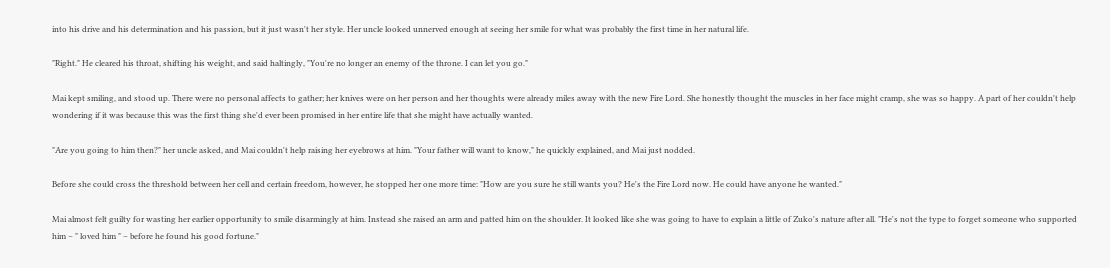into his drive and his determination and his passion, but it just wasn't her style. Her uncle looked unnerved enough at seeing her smile for what was probably the first time in her natural life.

"Right." He cleared his throat, shifting his weight, and said haltingly, "You're no longer an enemy of the throne. I can let you go."

Mai kept smiling, and stood up. There were no personal affects to gather; her knives were on her person and her thoughts were already miles away with the new Fire Lord. She honestly thought the muscles in her face might cramp, she was so happy. A part of her couldn't help wondering if it was because this was the first thing she'd ever been promised in her entire life that she might have actually wanted.

"Are you going to him then?" her uncle asked, and Mai couldn't help raising her eyebrows at him. "Your father will want to know," he quickly explained, and Mai just nodded.

Before she could cross the threshold between her cell and certain freedom, however, he stopped her one more time: "How are you sure he still wants you? He's the Fire Lord now. He could have anyone he wanted."

Mai almost felt guilty for wasting her earlier opportunity to smile disarmingly at him. Instead she raised an arm and patted him on the shoulder. It looked like she was going to have to explain a little of Zuko's nature after all. "He's not the type to forget someone who supported him – " loved him " – before he found his good fortune."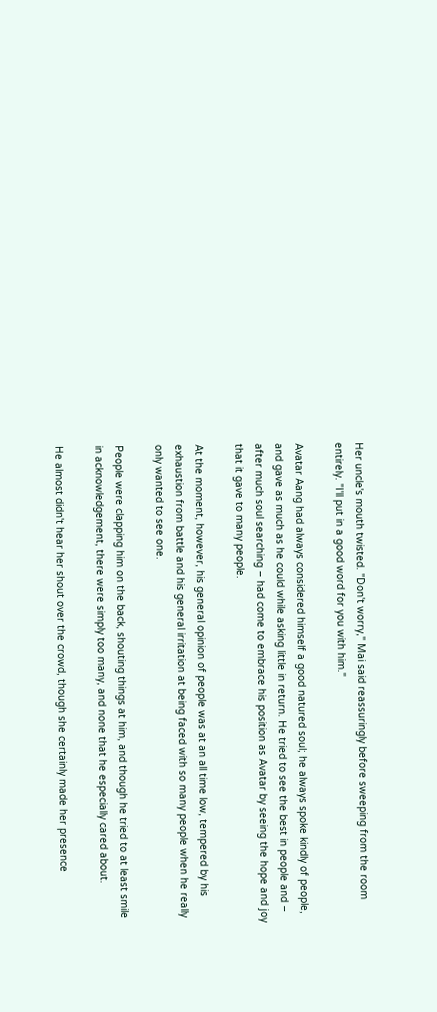Her uncle's mouth twisted. "Don't worry," Mai said reassuringly before sweeping from the room entirely. "I'll put in a good word for you with him."

Avatar Aang had always considered himself a good natured soul; he always spoke kindly of people, and gave as much as he could while asking little in return. He tried to see the best in people and – after much soul searching – had come to embrace his position as Avatar by seeing the hope and joy that it gave to many people.

At the moment, however, his general opinion of people was at an all time low, tempered by his exhaustion from battle and his general irritation at being faced with so many people when he really only wanted to see one.

People were clapping him on the back, shouting things at him, and though he tried to at least smile in acknowledgement, there were simply too many, and none that he especially cared about.

He almost didn't hear her shout over the crowd, though she certainly made her presence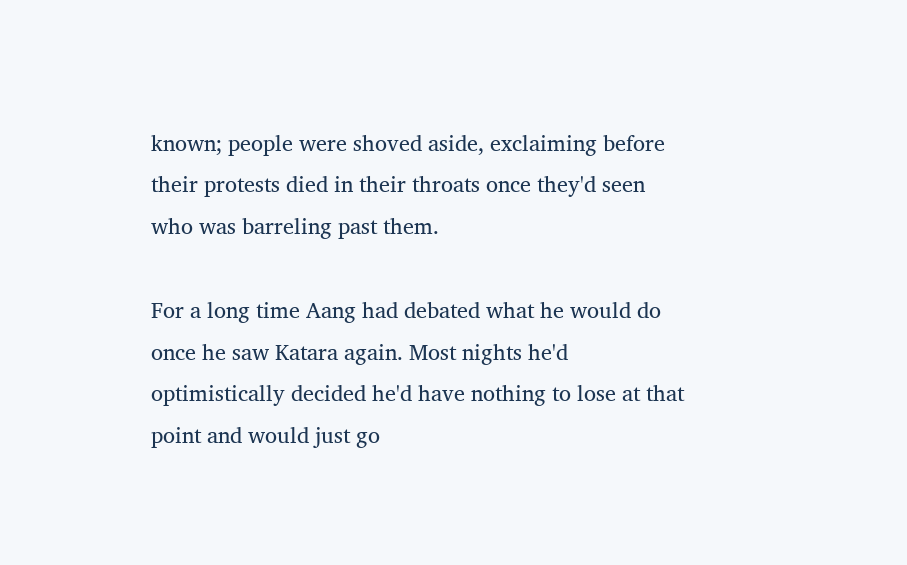known; people were shoved aside, exclaiming before their protests died in their throats once they'd seen who was barreling past them.

For a long time Aang had debated what he would do once he saw Katara again. Most nights he'd optimistically decided he'd have nothing to lose at that point and would just go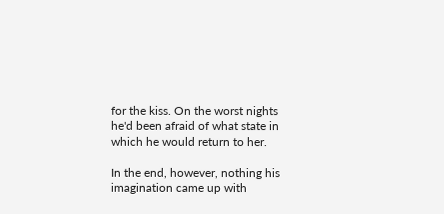for the kiss. On the worst nights he'd been afraid of what state in which he would return to her.

In the end, however, nothing his imagination came up with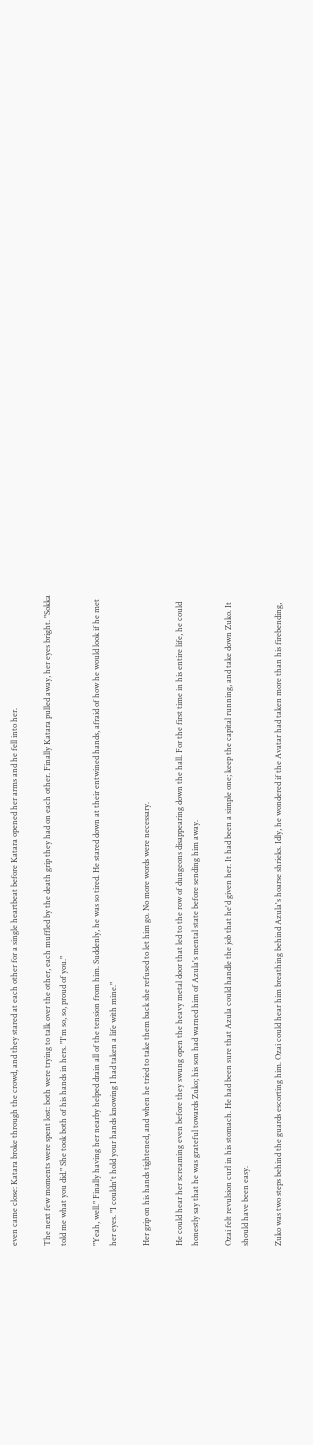even came close: Katara broke through the crowd, and they stared at each other for a single heartbeat before Katara opened her arms and he fell into her.

The next few moments were spent lost: both were trying to talk over the other, each muffled by the death grip they had on each other. Finally Katara pulled away, her eyes bright. "Sokka told me what you did." She took both of his hands in hers. "I'm so, so, proud of you."

"Yeah, well." Finally having her nearby helped drain all of the tension from him. Suddenly, he was so tired. He stared down at their entwined hands, afraid of how he would look if he met her eyes. "I couldn't hold your hands knowing I had taken a life with mine."

Her grip on his hands tightened, and when he tried to take them back she refused to let him go. No more words were necessary.

He could hear her screaming even before they swung open the heavy metal door that led to the row of dungeons disappearing down the hall. For the first time in his entire life, he could honestly say that he was grateful towards Zuko; his son had warned him of Azula's mental state before sending him away.

Ozai felt revulsion curl in his stomach. He had been sure that Azula could handle the job that he'd given her. It had been a simple one; keep the capital running, and take down Zuko. It should have been easy.

Zuko was two steps behind the guards escorting him. Ozai could hear him breathing behind Azula's hoarse shrieks. Idly, he wondered if the Avatar had taken more than his firebending,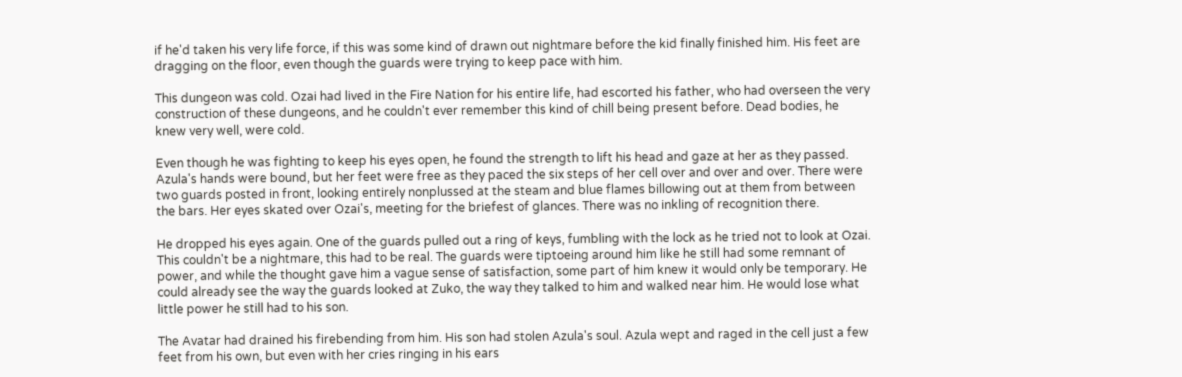if he'd taken his very life force, if this was some kind of drawn out nightmare before the kid finally finished him. His feet are dragging on the floor, even though the guards were trying to keep pace with him.

This dungeon was cold. Ozai had lived in the Fire Nation for his entire life, had escorted his father, who had overseen the very construction of these dungeons, and he couldn't ever remember this kind of chill being present before. Dead bodies, he knew very well, were cold.

Even though he was fighting to keep his eyes open, he found the strength to lift his head and gaze at her as they passed. Azula's hands were bound, but her feet were free as they paced the six steps of her cell over and over and over. There were two guards posted in front, looking entirely nonplussed at the steam and blue flames billowing out at them from between the bars. Her eyes skated over Ozai's, meeting for the briefest of glances. There was no inkling of recognition there.

He dropped his eyes again. One of the guards pulled out a ring of keys, fumbling with the lock as he tried not to look at Ozai. This couldn't be a nightmare, this had to be real. The guards were tiptoeing around him like he still had some remnant of power, and while the thought gave him a vague sense of satisfaction, some part of him knew it would only be temporary. He could already see the way the guards looked at Zuko, the way they talked to him and walked near him. He would lose what little power he still had to his son.

The Avatar had drained his firebending from him. His son had stolen Azula's soul. Azula wept and raged in the cell just a few feet from his own, but even with her cries ringing in his ears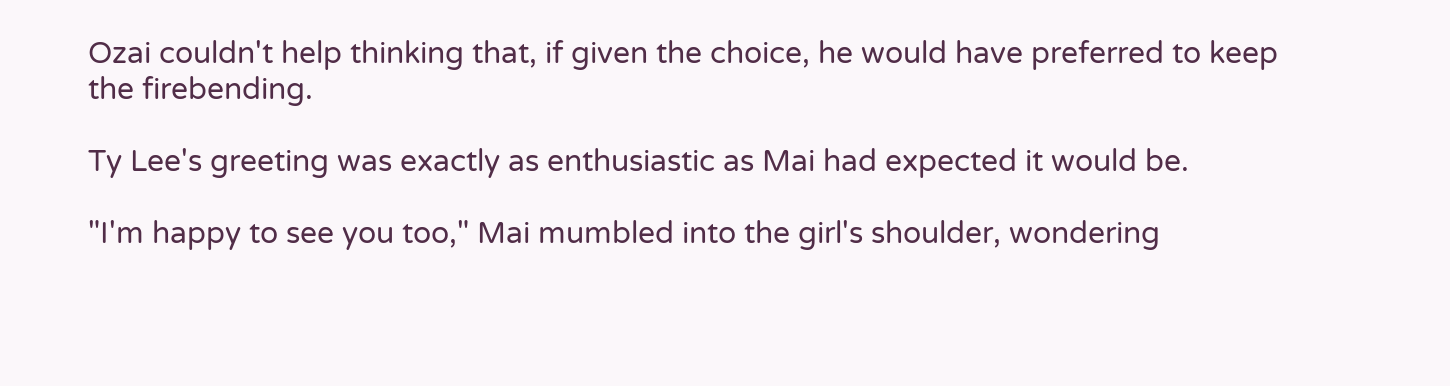Ozai couldn't help thinking that, if given the choice, he would have preferred to keep the firebending.

Ty Lee's greeting was exactly as enthusiastic as Mai had expected it would be.

"I'm happy to see you too," Mai mumbled into the girl's shoulder, wondering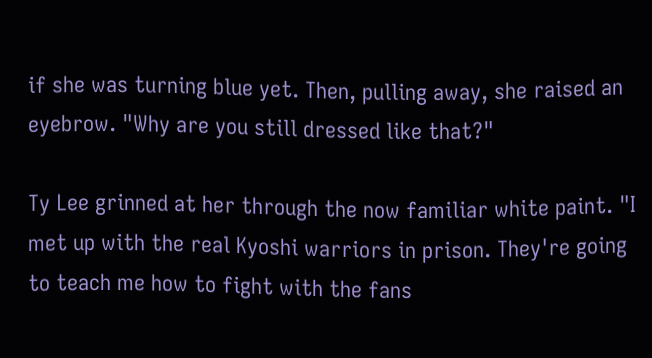if she was turning blue yet. Then, pulling away, she raised an eyebrow. "Why are you still dressed like that?"

Ty Lee grinned at her through the now familiar white paint. "I met up with the real Kyoshi warriors in prison. They're going to teach me how to fight with the fans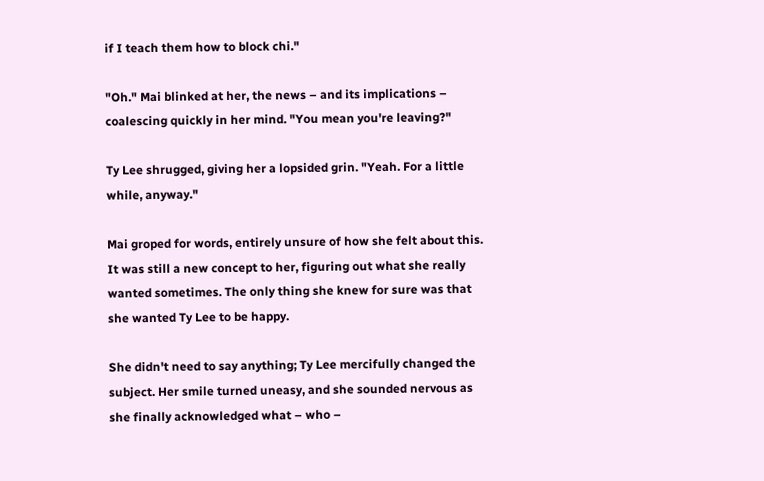if I teach them how to block chi."

"Oh." Mai blinked at her, the news – and its implications – coalescing quickly in her mind. "You mean you're leaving?"

Ty Lee shrugged, giving her a lopsided grin. "Yeah. For a little while, anyway."

Mai groped for words, entirely unsure of how she felt about this. It was still a new concept to her, figuring out what she really wanted sometimes. The only thing she knew for sure was that she wanted Ty Lee to be happy.

She didn't need to say anything; Ty Lee mercifully changed the subject. Her smile turned uneasy, and she sounded nervous as she finally acknowledged what – who –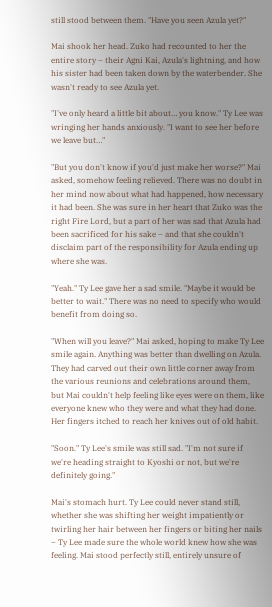still stood between them. "Have you seen Azula yet?"

Mai shook her head. Zuko had recounted to her the entire story – their Agni Kai, Azula's lightning, and how his sister had been taken down by the waterbender. She wasn't ready to see Azula yet.

"I've only heard a little bit about… you know." Ty Lee was wringing her hands anxiously. "I want to see her before we leave but…"

"But you don't know if you'd just make her worse?" Mai asked, somehow feeling relieved. There was no doubt in her mind now about what had happened, how necessary it had been. She was sure in her heart that Zuko was the right Fire Lord, but a part of her was sad that Azula had been sacrificed for his sake – and that she couldn't disclaim part of the responsibility for Azula ending up where she was.

"Yeah." Ty Lee gave her a sad smile. "Maybe it would be better to wait." There was no need to specify who would benefit from doing so.

"When will you leave?" Mai asked, hoping to make Ty Lee smile again. Anything was better than dwelling on Azula. They had carved out their own little corner away from the various reunions and celebrations around them, but Mai couldn't help feeling like eyes were on them, like everyone knew who they were and what they had done. Her fingers itched to reach her knives out of old habit.

"Soon." Ty Lee's smile was still sad. "I'm not sure if we're heading straight to Kyoshi or not, but we're definitely going."

Mai's stomach hurt. Ty Lee could never stand still, whether she was shifting her weight impatiently or twirling her hair between her fingers or biting her nails – Ty Lee made sure the whole world knew how she was feeling. Mai stood perfectly still, entirely unsure of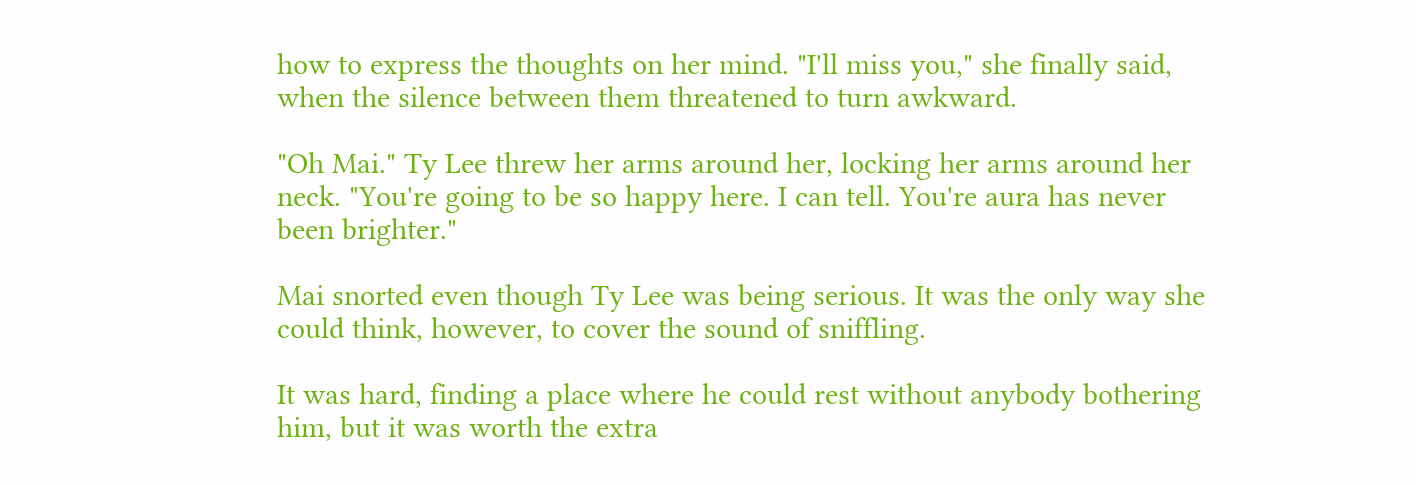how to express the thoughts on her mind. "I'll miss you," she finally said, when the silence between them threatened to turn awkward.

"Oh Mai." Ty Lee threw her arms around her, locking her arms around her neck. "You're going to be so happy here. I can tell. You're aura has never been brighter."

Mai snorted even though Ty Lee was being serious. It was the only way she could think, however, to cover the sound of sniffling.

It was hard, finding a place where he could rest without anybody bothering him, but it was worth the extra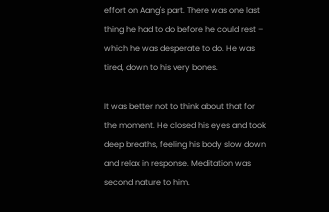effort on Aang's part. There was one last thing he had to do before he could rest – which he was desperate to do. He was tired, down to his very bones.

It was better not to think about that for the moment. He closed his eyes and took deep breaths, feeling his body slow down and relax in response. Meditation was second nature to him.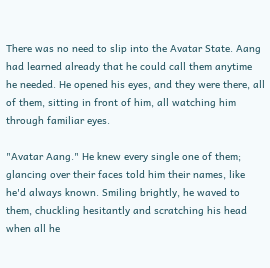There was no need to slip into the Avatar State. Aang had learned already that he could call them anytime he needed. He opened his eyes, and they were there, all of them, sitting in front of him, all watching him through familiar eyes.

"Avatar Aang." He knew every single one of them; glancing over their faces told him their names, like he'd always known. Smiling brightly, he waved to them, chuckling hesitantly and scratching his head when all he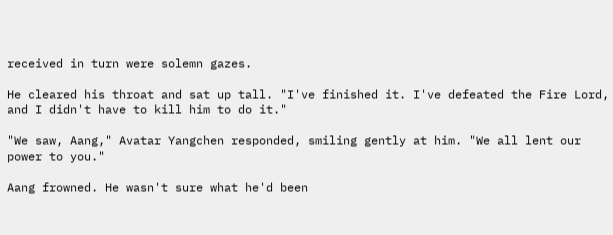received in turn were solemn gazes.

He cleared his throat and sat up tall. "I've finished it. I've defeated the Fire Lord, and I didn't have to kill him to do it."

"We saw, Aang," Avatar Yangchen responded, smiling gently at him. "We all lent our power to you."

Aang frowned. He wasn't sure what he'd been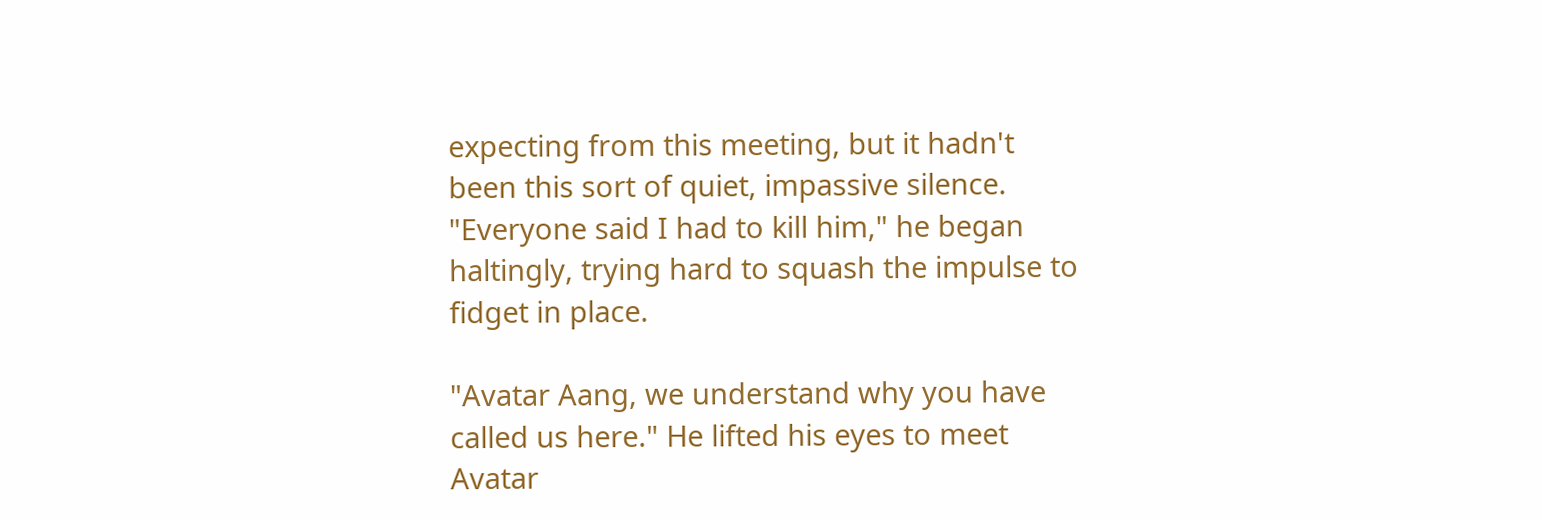expecting from this meeting, but it hadn't been this sort of quiet, impassive silence. "Everyone said I had to kill him," he began haltingly, trying hard to squash the impulse to fidget in place.

"Avatar Aang, we understand why you have called us here." He lifted his eyes to meet Avatar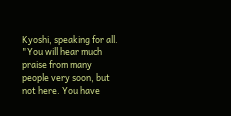Kyoshi, speaking for all. "You will hear much praise from many people very soon, but not here. You have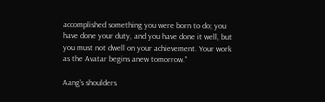accomplished something you were born to do; you have done your duty, and you have done it well, but you must not dwell on your achievement. Your work as the Avatar begins anew tomorrow."

Aang's shoulders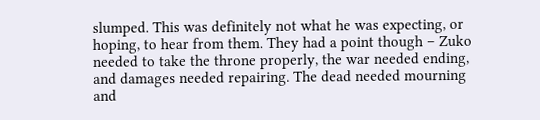slumped. This was definitely not what he was expecting, or hoping, to hear from them. They had a point though – Zuko needed to take the throne properly, the war needed ending, and damages needed repairing. The dead needed mourning and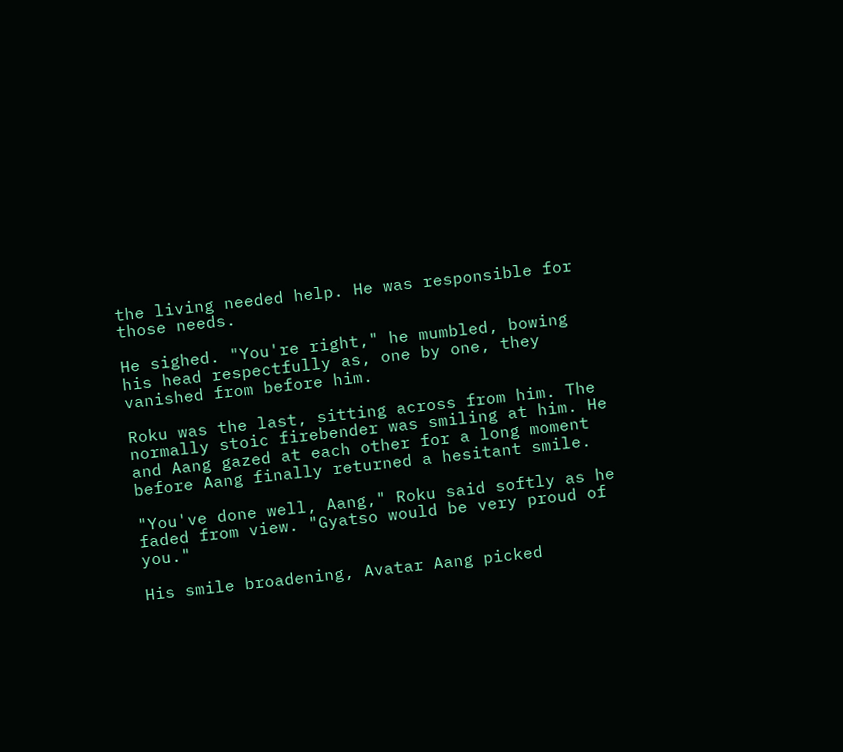the living needed help. He was responsible for those needs.

He sighed. "You're right," he mumbled, bowing his head respectfully as, one by one, they vanished from before him.

Roku was the last, sitting across from him. The normally stoic firebender was smiling at him. He and Aang gazed at each other for a long moment before Aang finally returned a hesitant smile.

"You've done well, Aang," Roku said softly as he faded from view. "Gyatso would be very proud of you."

His smile broadening, Avatar Aang picked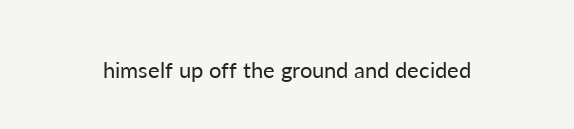himself up off the ground and decided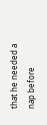that he needed a nap before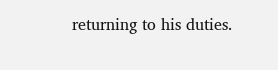returning to his duties.